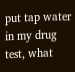put tap water in my drug test, what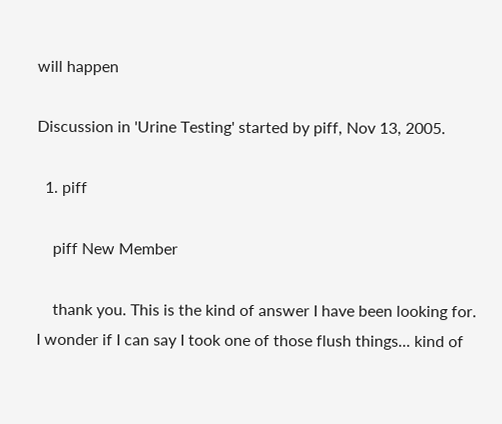will happen

Discussion in 'Urine Testing' started by piff, Nov 13, 2005.

  1. piff

    piff New Member

    thank you. This is the kind of answer I have been looking for. I wonder if I can say I took one of those flush things... kind of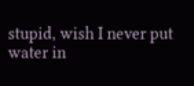stupid, wish I never put water in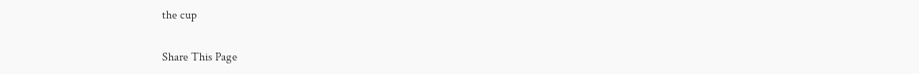the cup

Share This Page